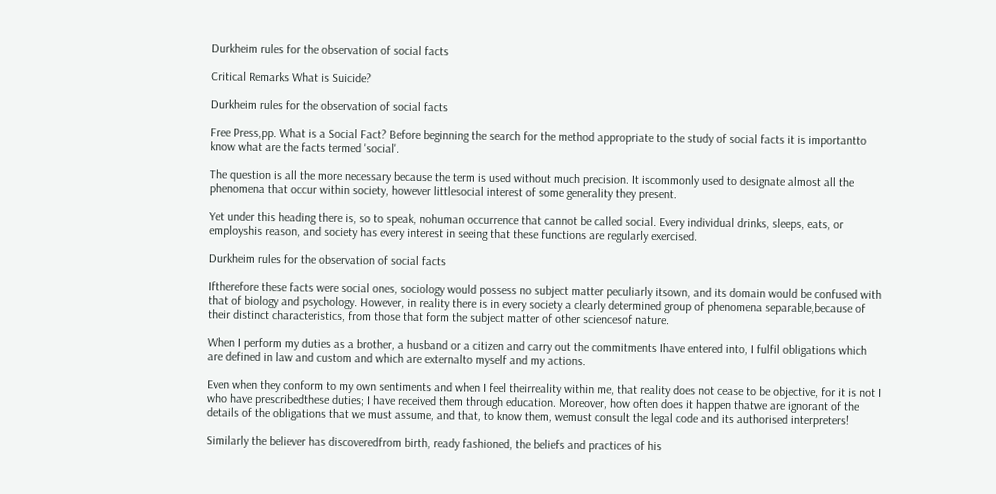Durkheim rules for the observation of social facts

Critical Remarks What is Suicide?

Durkheim rules for the observation of social facts

Free Press,pp. What is a Social Fact? Before beginning the search for the method appropriate to the study of social facts it is importantto know what are the facts termed 'social'.

The question is all the more necessary because the term is used without much precision. It iscommonly used to designate almost all the phenomena that occur within society, however littlesocial interest of some generality they present.

Yet under this heading there is, so to speak, nohuman occurrence that cannot be called social. Every individual drinks, sleeps, eats, or employshis reason, and society has every interest in seeing that these functions are regularly exercised.

Durkheim rules for the observation of social facts

Iftherefore these facts were social ones, sociology would possess no subject matter peculiarly itsown, and its domain would be confused with that of biology and psychology. However, in reality there is in every society a clearly determined group of phenomena separable,because of their distinct characteristics, from those that form the subject matter of other sciencesof nature.

When I perform my duties as a brother, a husband or a citizen and carry out the commitments Ihave entered into, I fulfil obligations which are defined in law and custom and which are externalto myself and my actions.

Even when they conform to my own sentiments and when I feel theirreality within me, that reality does not cease to be objective, for it is not I who have prescribedthese duties; I have received them through education. Moreover, how often does it happen thatwe are ignorant of the details of the obligations that we must assume, and that, to know them, wemust consult the legal code and its authorised interpreters!

Similarly the believer has discoveredfrom birth, ready fashioned, the beliefs and practices of his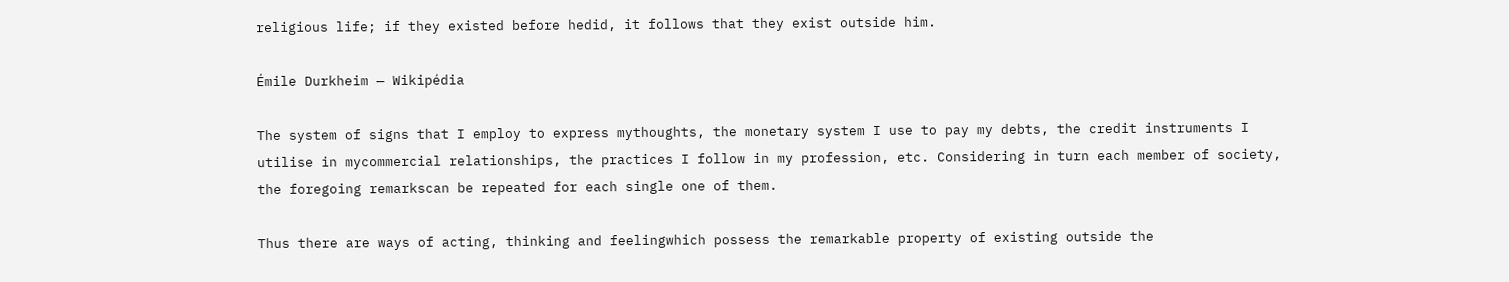religious life; if they existed before hedid, it follows that they exist outside him.

Émile Durkheim — Wikipédia

The system of signs that I employ to express mythoughts, the monetary system I use to pay my debts, the credit instruments I utilise in mycommercial relationships, the practices I follow in my profession, etc. Considering in turn each member of society, the foregoing remarkscan be repeated for each single one of them.

Thus there are ways of acting, thinking and feelingwhich possess the remarkable property of existing outside the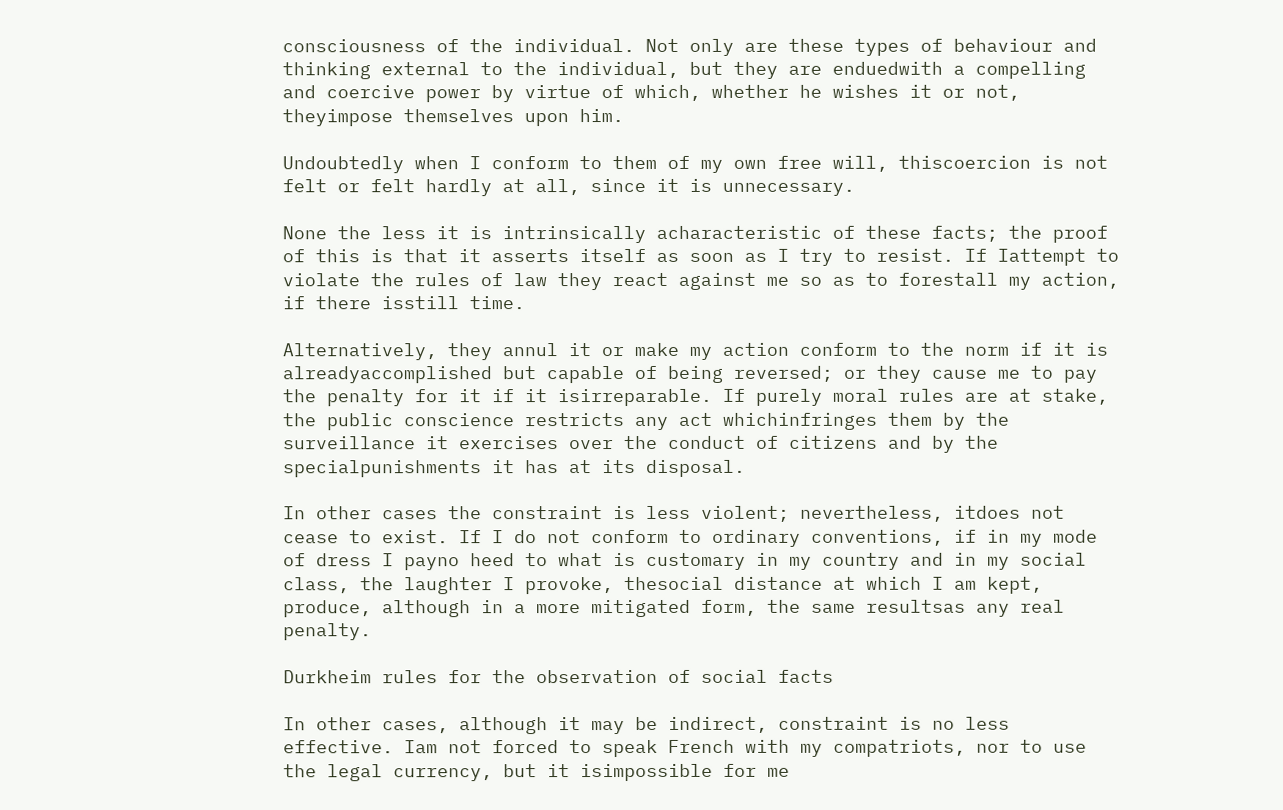consciousness of the individual. Not only are these types of behaviour and thinking external to the individual, but they are enduedwith a compelling and coercive power by virtue of which, whether he wishes it or not, theyimpose themselves upon him.

Undoubtedly when I conform to them of my own free will, thiscoercion is not felt or felt hardly at all, since it is unnecessary.

None the less it is intrinsically acharacteristic of these facts; the proof of this is that it asserts itself as soon as I try to resist. If Iattempt to violate the rules of law they react against me so as to forestall my action, if there isstill time.

Alternatively, they annul it or make my action conform to the norm if it is alreadyaccomplished but capable of being reversed; or they cause me to pay the penalty for it if it isirreparable. If purely moral rules are at stake, the public conscience restricts any act whichinfringes them by the surveillance it exercises over the conduct of citizens and by the specialpunishments it has at its disposal.

In other cases the constraint is less violent; nevertheless, itdoes not cease to exist. If I do not conform to ordinary conventions, if in my mode of dress I payno heed to what is customary in my country and in my social class, the laughter I provoke, thesocial distance at which I am kept, produce, although in a more mitigated form, the same resultsas any real penalty.

Durkheim rules for the observation of social facts

In other cases, although it may be indirect, constraint is no less effective. Iam not forced to speak French with my compatriots, nor to use the legal currency, but it isimpossible for me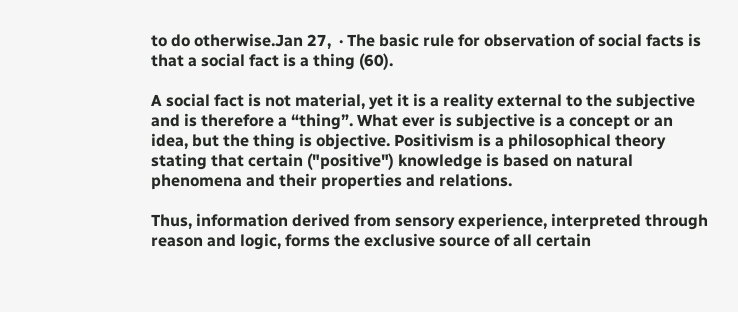to do otherwise.Jan 27,  · The basic rule for observation of social facts is that a social fact is a thing (60).

A social fact is not material, yet it is a reality external to the subjective and is therefore a “thing”. What ever is subjective is a concept or an idea, but the thing is objective. Positivism is a philosophical theory stating that certain ("positive") knowledge is based on natural phenomena and their properties and relations.

Thus, information derived from sensory experience, interpreted through reason and logic, forms the exclusive source of all certain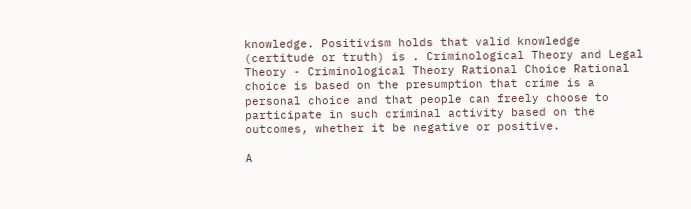knowledge. Positivism holds that valid knowledge (certitude or truth) is . Criminological Theory and Legal Theory - Criminological Theory Rational Choice Rational choice is based on the presumption that crime is a personal choice and that people can freely choose to participate in such criminal activity based on the outcomes, whether it be negative or positive.

A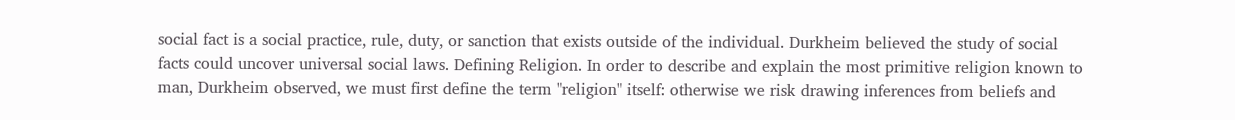social fact is a social practice, rule, duty, or sanction that exists outside of the individual. Durkheim believed the study of social facts could uncover universal social laws. Defining Religion. In order to describe and explain the most primitive religion known to man, Durkheim observed, we must first define the term "religion" itself: otherwise we risk drawing inferences from beliefs and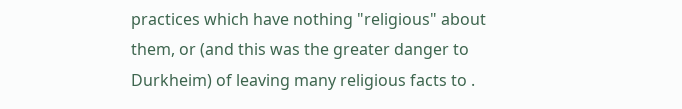practices which have nothing "religious" about them, or (and this was the greater danger to Durkheim) of leaving many religious facts to .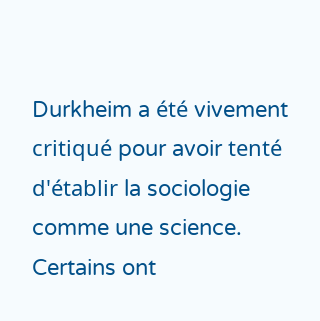Durkheim a été vivement critiqué pour avoir tenté d'établir la sociologie comme une science. Certains ont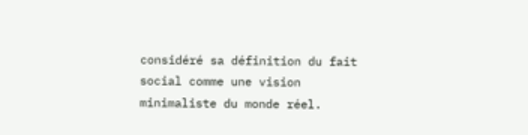considéré sa définition du fait social comme une vision minimaliste du monde réel.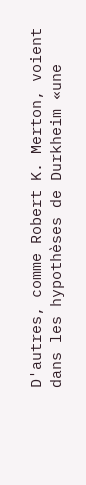D'autres, comme Robert K. Merton, voient dans les hypothèses de Durkheim «une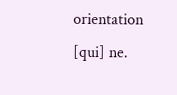orientation [qui] ne.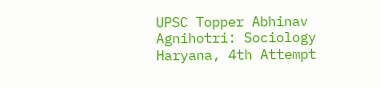UPSC Topper Abhinav Agnihotri: Sociology Haryana, 4th Attempt